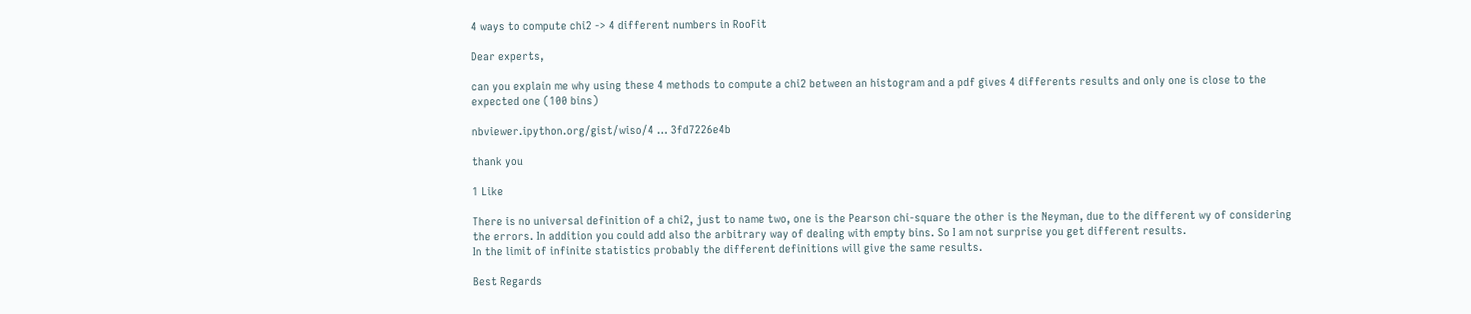4 ways to compute chi2 -> 4 different numbers in RooFit

Dear experts,

can you explain me why using these 4 methods to compute a chi2 between an histogram and a pdf gives 4 differents results and only one is close to the expected one (100 bins)

nbviewer.ipython.org/gist/wiso/4 … 3fd7226e4b

thank you

1 Like

There is no universal definition of a chi2, just to name two, one is the Pearson chi-square the other is the Neyman, due to the different wy of considering the errors. In addition you could add also the arbitrary way of dealing with empty bins. So I am not surprise you get different results.
In the limit of infinite statistics probably the different definitions will give the same results.

Best Regards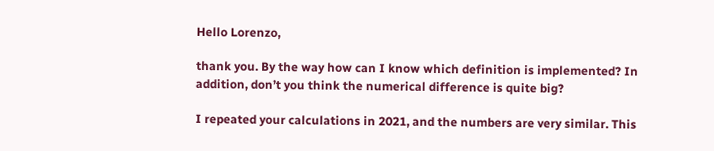Hello Lorenzo,

thank you. By the way how can I know which definition is implemented? In addition, don’t you think the numerical difference is quite big?

I repeated your calculations in 2021, and the numbers are very similar. This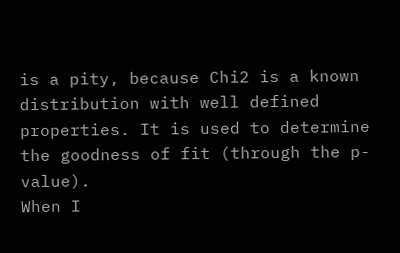is a pity, because Chi2 is a known distribution with well defined properties. It is used to determine the goodness of fit (through the p-value).
When I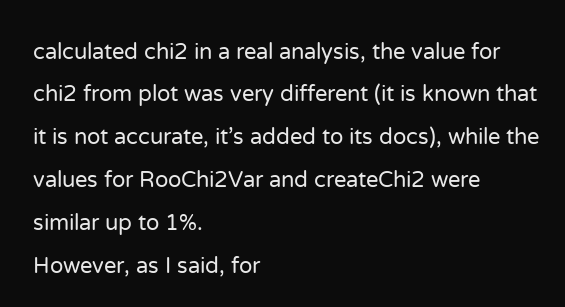calculated chi2 in a real analysis, the value for chi2 from plot was very different (it is known that it is not accurate, it’s added to its docs), while the values for RooChi2Var and createChi2 were similar up to 1%.
However, as I said, for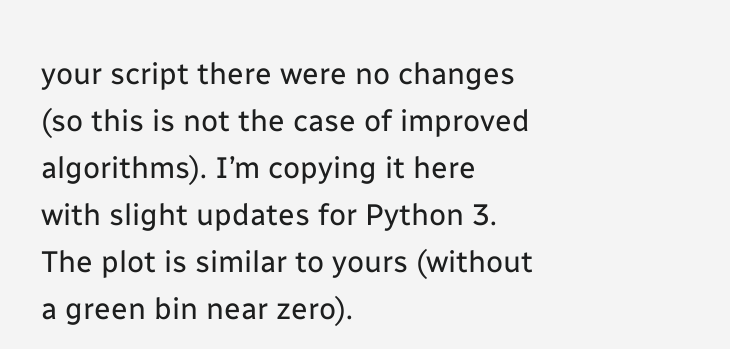your script there were no changes (so this is not the case of improved algorithms). I’m copying it here with slight updates for Python 3. The plot is similar to yours (without a green bin near zero).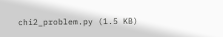chi2_problem.py (1.5 KB)